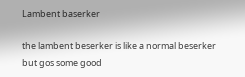Lambent baserker

the lambent beserker is like a normal beserker but gos some good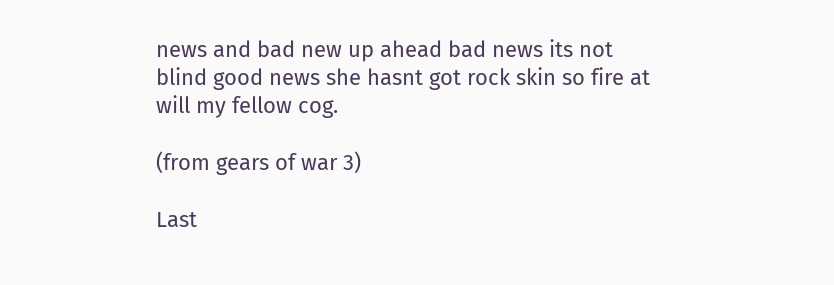news and bad new up ahead bad news its not blind good news she hasnt got rock skin so fire at will my fellow cog.

(from gears of war 3)

Last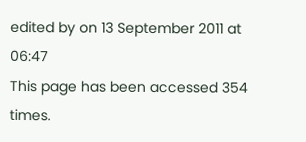edited by on 13 September 2011 at 06:47
This page has been accessed 354 times.